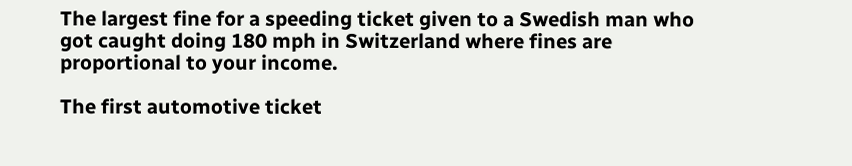The largest fine for a speeding ticket given to a Swedish man who got caught doing 180 mph in Switzerland where fines are proportional to your income.

The first automotive ticket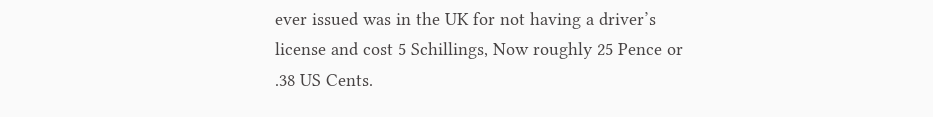ever issued was in the UK for not having a driver’s license and cost 5 Schillings, Now roughly 25 Pence or .38 US Cents.